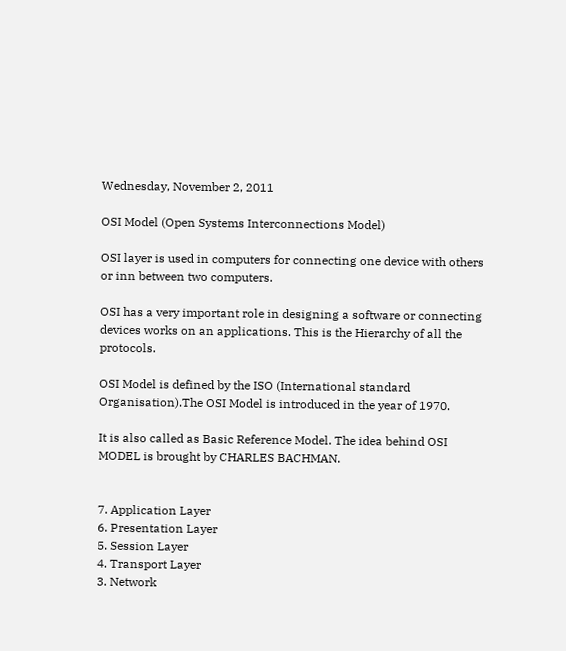Wednesday, November 2, 2011

OSI Model (Open Systems Interconnections Model)

OSI layer is used in computers for connecting one device with others or inn between two computers.

OSI has a very important role in designing a software or connecting devices works on an applications. This is the Hierarchy of all the protocols.

OSI Model is defined by the ISO (International standard Organisation).The OSI Model is introduced in the year of 1970.

It is also called as Basic Reference Model. The idea behind OSI MODEL is brought by CHARLES BACHMAN.


7. Application Layer
6. Presentation Layer
5. Session Layer
4. Transport Layer
3. Network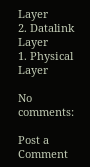Layer
2. Datalink Layer
1. Physical Layer

No comments:

Post a Comment